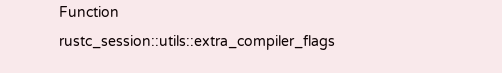Function rustc_session::utils::extra_compiler_flags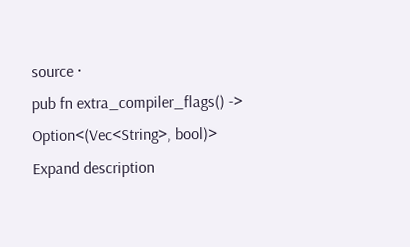source ·
pub fn extra_compiler_flags() -> Option<(Vec<String>, bool)>
Expand description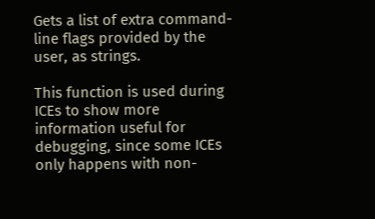Gets a list of extra command-line flags provided by the user, as strings.

This function is used during ICEs to show more information useful for debugging, since some ICEs only happens with non-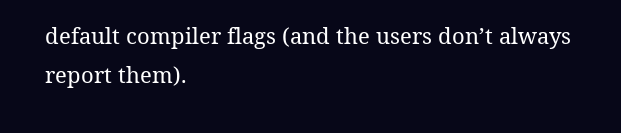default compiler flags (and the users don’t always report them).